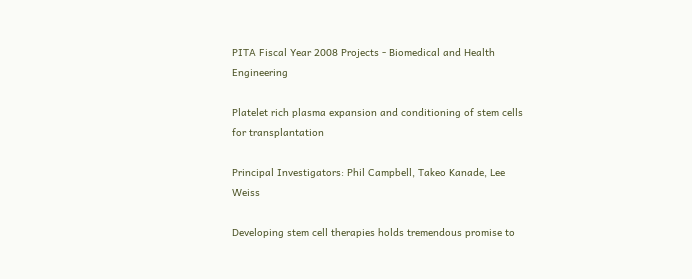PITA Fiscal Year 2008 Projects - Biomedical and Health Engineering

Platelet rich plasma expansion and conditioning of stem cells for transplantation

Principal Investigators: Phil Campbell, Takeo Kanade, Lee Weiss

Developing stem cell therapies holds tremendous promise to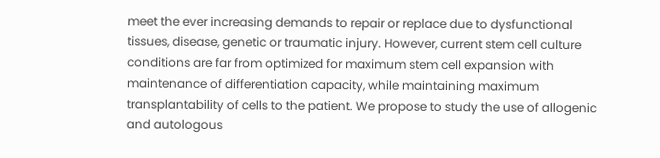meet the ever increasing demands to repair or replace due to dysfunctional tissues, disease, genetic or traumatic injury. However, current stem cell culture conditions are far from optimized for maximum stem cell expansion with maintenance of differentiation capacity, while maintaining maximum transplantability of cells to the patient. We propose to study the use of allogenic and autologous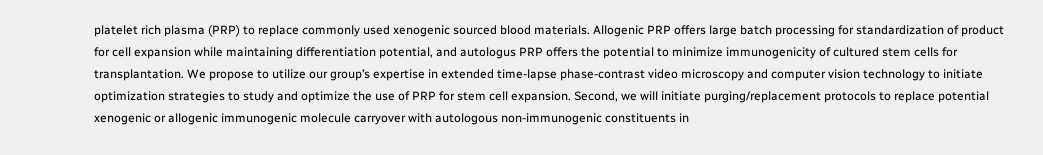platelet rich plasma (PRP) to replace commonly used xenogenic sourced blood materials. Allogenic PRP offers large batch processing for standardization of product for cell expansion while maintaining differentiation potential, and autologus PRP offers the potential to minimize immunogenicity of cultured stem cells for transplantation. We propose to utilize our group’s expertise in extended time-lapse phase-contrast video microscopy and computer vision technology to initiate optimization strategies to study and optimize the use of PRP for stem cell expansion. Second, we will initiate purging/replacement protocols to replace potential xenogenic or allogenic immunogenic molecule carryover with autologous non-immunogenic constituents in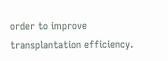order to improve transplantation efficiency.